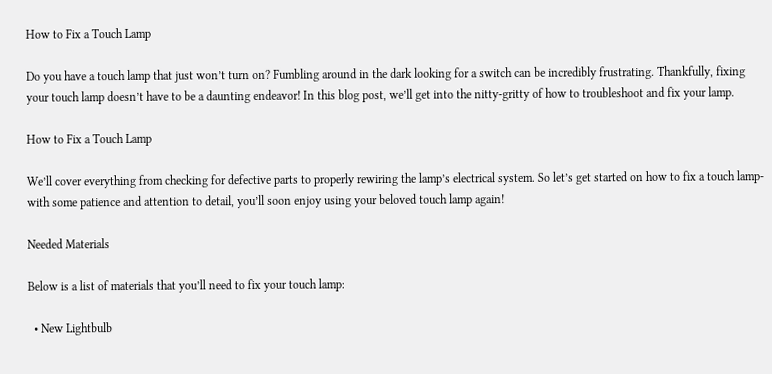How to Fix a Touch Lamp

Do you have a touch lamp that just won’t turn on? Fumbling around in the dark looking for a switch can be incredibly frustrating. Thankfully, fixing your touch lamp doesn’t have to be a daunting endeavor! In this blog post, we’ll get into the nitty-gritty of how to troubleshoot and fix your lamp.

How to Fix a Touch Lamp

We’ll cover everything from checking for defective parts to properly rewiring the lamp’s electrical system. So let’s get started on how to fix a touch lamp- with some patience and attention to detail, you’ll soon enjoy using your beloved touch lamp again!

Needed Materials

Below is a list of materials that you’ll need to fix your touch lamp:

  • New Lightbulb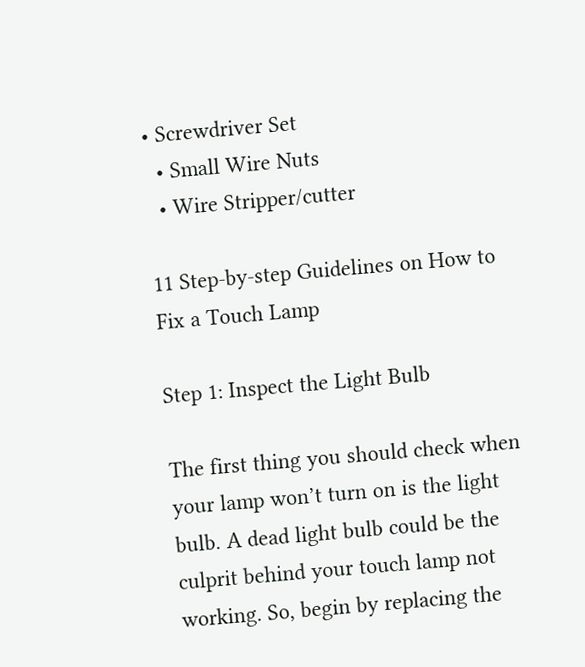• Screwdriver Set
  • Small Wire Nuts
  • Wire Stripper/cutter

11 Step-by-step Guidelines on How to Fix a Touch Lamp

Step 1: Inspect the Light Bulb

The first thing you should check when your lamp won’t turn on is the light bulb. A dead light bulb could be the culprit behind your touch lamp not working. So, begin by replacing the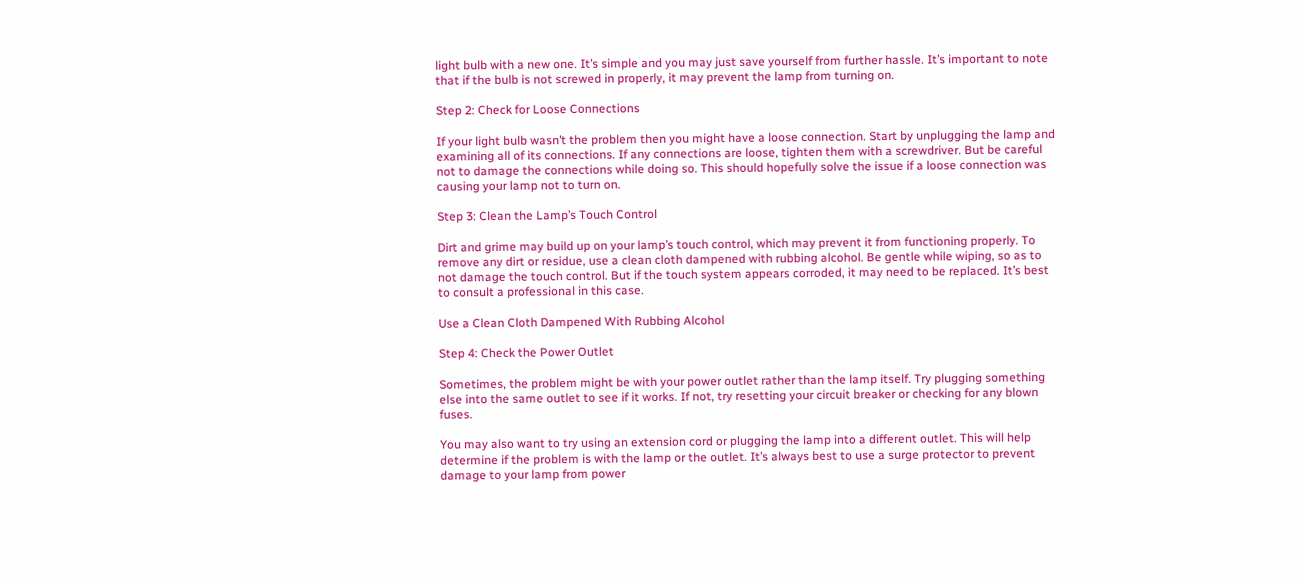light bulb with a new one. It’s simple and you may just save yourself from further hassle. It’s important to note that if the bulb is not screwed in properly, it may prevent the lamp from turning on.

Step 2: Check for Loose Connections

If your light bulb wasn’t the problem then you might have a loose connection. Start by unplugging the lamp and examining all of its connections. If any connections are loose, tighten them with a screwdriver. But be careful not to damage the connections while doing so. This should hopefully solve the issue if a loose connection was causing your lamp not to turn on.

Step 3: Clean the Lamp’s Touch Control

Dirt and grime may build up on your lamp’s touch control, which may prevent it from functioning properly. To remove any dirt or residue, use a clean cloth dampened with rubbing alcohol. Be gentle while wiping, so as to not damage the touch control. But if the touch system appears corroded, it may need to be replaced. It’s best to consult a professional in this case.

Use a Clean Cloth Dampened With Rubbing Alcohol

Step 4: Check the Power Outlet

Sometimes, the problem might be with your power outlet rather than the lamp itself. Try plugging something else into the same outlet to see if it works. If not, try resetting your circuit breaker or checking for any blown fuses.

You may also want to try using an extension cord or plugging the lamp into a different outlet. This will help determine if the problem is with the lamp or the outlet. It’s always best to use a surge protector to prevent damage to your lamp from power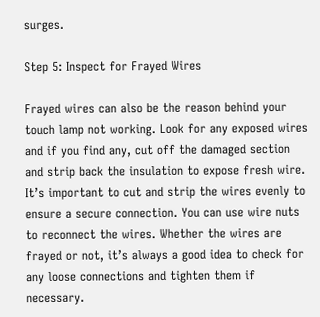surges.

Step 5: Inspect for Frayed Wires

Frayed wires can also be the reason behind your touch lamp not working. Look for any exposed wires and if you find any, cut off the damaged section and strip back the insulation to expose fresh wire. It’s important to cut and strip the wires evenly to ensure a secure connection. You can use wire nuts to reconnect the wires. Whether the wires are frayed or not, it’s always a good idea to check for any loose connections and tighten them if necessary.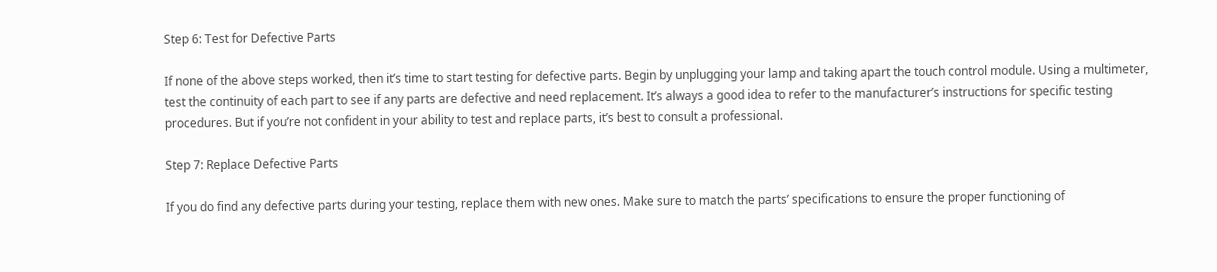Step 6: Test for Defective Parts

If none of the above steps worked, then it’s time to start testing for defective parts. Begin by unplugging your lamp and taking apart the touch control module. Using a multimeter, test the continuity of each part to see if any parts are defective and need replacement. It’s always a good idea to refer to the manufacturer’s instructions for specific testing procedures. But if you’re not confident in your ability to test and replace parts, it’s best to consult a professional.

Step 7: Replace Defective Parts

If you do find any defective parts during your testing, replace them with new ones. Make sure to match the parts’ specifications to ensure the proper functioning of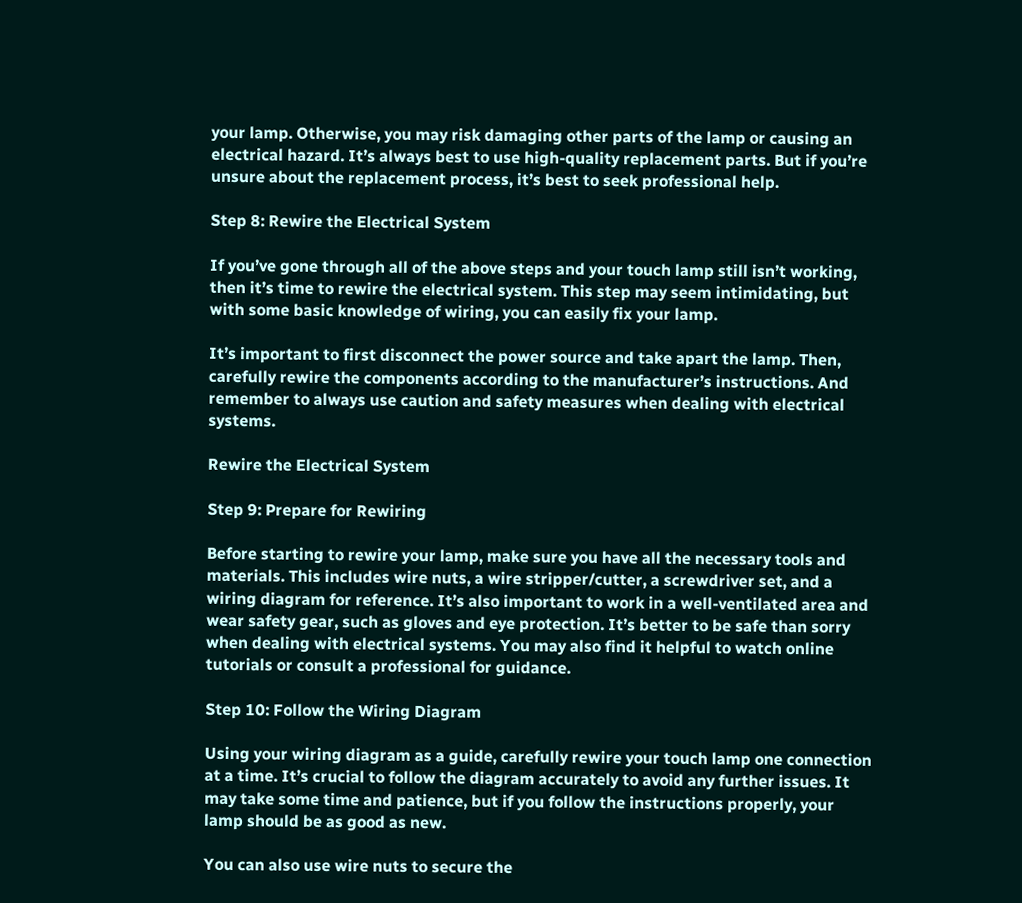your lamp. Otherwise, you may risk damaging other parts of the lamp or causing an electrical hazard. It’s always best to use high-quality replacement parts. But if you’re unsure about the replacement process, it’s best to seek professional help.

Step 8: Rewire the Electrical System

If you’ve gone through all of the above steps and your touch lamp still isn’t working, then it’s time to rewire the electrical system. This step may seem intimidating, but with some basic knowledge of wiring, you can easily fix your lamp.

It’s important to first disconnect the power source and take apart the lamp. Then, carefully rewire the components according to the manufacturer’s instructions. And remember to always use caution and safety measures when dealing with electrical systems.

Rewire the Electrical System

Step 9: Prepare for Rewiring

Before starting to rewire your lamp, make sure you have all the necessary tools and materials. This includes wire nuts, a wire stripper/cutter, a screwdriver set, and a wiring diagram for reference. It’s also important to work in a well-ventilated area and wear safety gear, such as gloves and eye protection. It’s better to be safe than sorry when dealing with electrical systems. You may also find it helpful to watch online tutorials or consult a professional for guidance.

Step 10: Follow the Wiring Diagram

Using your wiring diagram as a guide, carefully rewire your touch lamp one connection at a time. It’s crucial to follow the diagram accurately to avoid any further issues. It may take some time and patience, but if you follow the instructions properly, your lamp should be as good as new.

You can also use wire nuts to secure the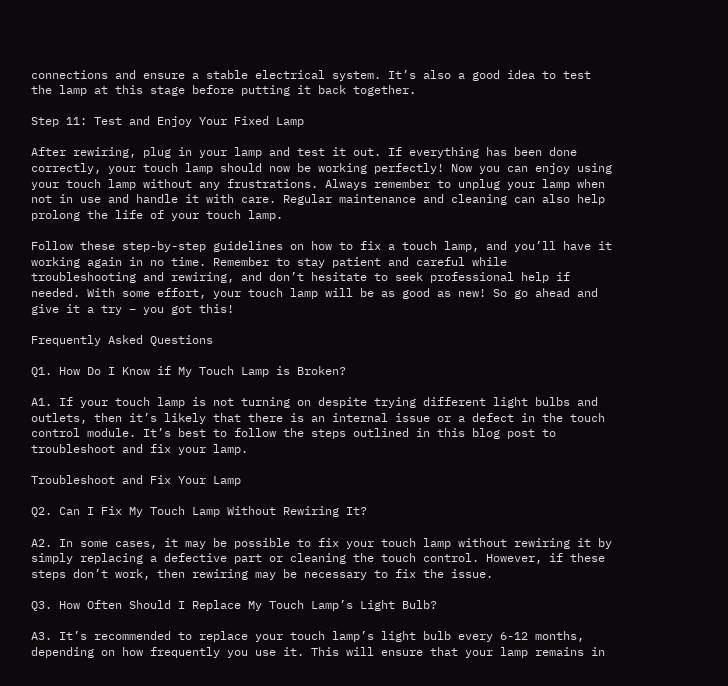connections and ensure a stable electrical system. It’s also a good idea to test the lamp at this stage before putting it back together.

Step 11: Test and Enjoy Your Fixed Lamp

After rewiring, plug in your lamp and test it out. If everything has been done correctly, your touch lamp should now be working perfectly! Now you can enjoy using your touch lamp without any frustrations. Always remember to unplug your lamp when not in use and handle it with care. Regular maintenance and cleaning can also help prolong the life of your touch lamp.

Follow these step-by-step guidelines on how to fix a touch lamp, and you’ll have it working again in no time. Remember to stay patient and careful while troubleshooting and rewiring, and don’t hesitate to seek professional help if needed. With some effort, your touch lamp will be as good as new! So go ahead and give it a try – you got this!

Frequently Asked Questions

Q1. How Do I Know if My Touch Lamp is Broken?

A1. If your touch lamp is not turning on despite trying different light bulbs and outlets, then it’s likely that there is an internal issue or a defect in the touch control module. It’s best to follow the steps outlined in this blog post to troubleshoot and fix your lamp.

Troubleshoot and Fix Your Lamp

Q2. Can I Fix My Touch Lamp Without Rewiring It?

A2. In some cases, it may be possible to fix your touch lamp without rewiring it by simply replacing a defective part or cleaning the touch control. However, if these steps don’t work, then rewiring may be necessary to fix the issue.

Q3. How Often Should I Replace My Touch Lamp’s Light Bulb?

A3. It’s recommended to replace your touch lamp’s light bulb every 6-12 months, depending on how frequently you use it. This will ensure that your lamp remains in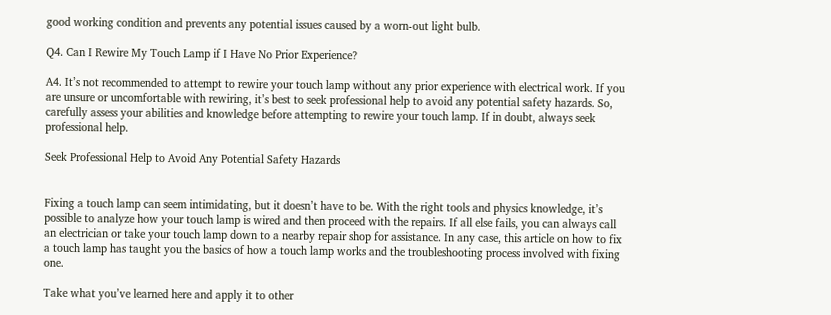good working condition and prevents any potential issues caused by a worn-out light bulb.

Q4. Can I Rewire My Touch Lamp if I Have No Prior Experience?

A4. It’s not recommended to attempt to rewire your touch lamp without any prior experience with electrical work. If you are unsure or uncomfortable with rewiring, it’s best to seek professional help to avoid any potential safety hazards. So, carefully assess your abilities and knowledge before attempting to rewire your touch lamp. If in doubt, always seek professional help.

Seek Professional Help to Avoid Any Potential Safety Hazards


Fixing a touch lamp can seem intimidating, but it doesn’t have to be. With the right tools and physics knowledge, it’s possible to analyze how your touch lamp is wired and then proceed with the repairs. If all else fails, you can always call an electrician or take your touch lamp down to a nearby repair shop for assistance. In any case, this article on how to fix a touch lamp has taught you the basics of how a touch lamp works and the troubleshooting process involved with fixing one.

Take what you’ve learned here and apply it to other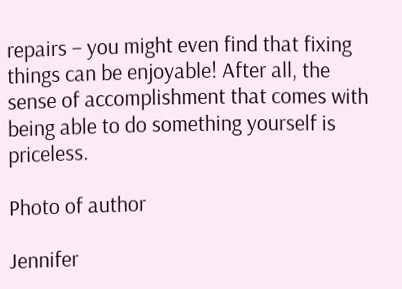repairs – you might even find that fixing things can be enjoyable! After all, the sense of accomplishment that comes with being able to do something yourself is priceless.

Photo of author

Jennifer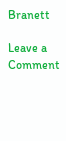Branett

Leave a Comment